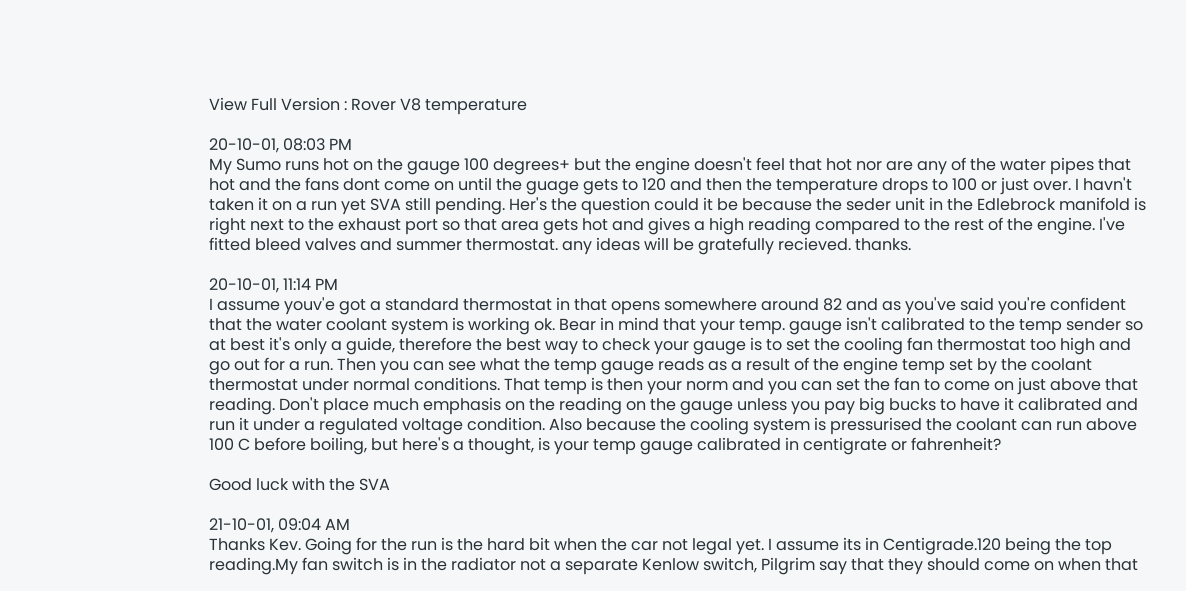View Full Version : Rover V8 temperature

20-10-01, 08:03 PM
My Sumo runs hot on the gauge 100 degrees+ but the engine doesn't feel that hot nor are any of the water pipes that hot and the fans dont come on until the guage gets to 120 and then the temperature drops to 100 or just over. I havn't taken it on a run yet SVA still pending. Her's the question could it be because the seder unit in the Edlebrock manifold is right next to the exhaust port so that area gets hot and gives a high reading compared to the rest of the engine. I've fitted bleed valves and summer thermostat. any ideas will be gratefully recieved. thanks.

20-10-01, 11:14 PM
I assume youv'e got a standard thermostat in that opens somewhere around 82 and as you've said you're confident that the water coolant system is working ok. Bear in mind that your temp. gauge isn't calibrated to the temp sender so at best it's only a guide, therefore the best way to check your gauge is to set the cooling fan thermostat too high and go out for a run. Then you can see what the temp gauge reads as a result of the engine temp set by the coolant thermostat under normal conditions. That temp is then your norm and you can set the fan to come on just above that reading. Don't place much emphasis on the reading on the gauge unless you pay big bucks to have it calibrated and run it under a regulated voltage condition. Also because the cooling system is pressurised the coolant can run above 100 C before boiling, but here's a thought, is your temp gauge calibrated in centigrate or fahrenheit?

Good luck with the SVA

21-10-01, 09:04 AM
Thanks Kev. Going for the run is the hard bit when the car not legal yet. I assume its in Centigrade.120 being the top reading.My fan switch is in the radiator not a separate Kenlow switch, Pilgrim say that they should come on when that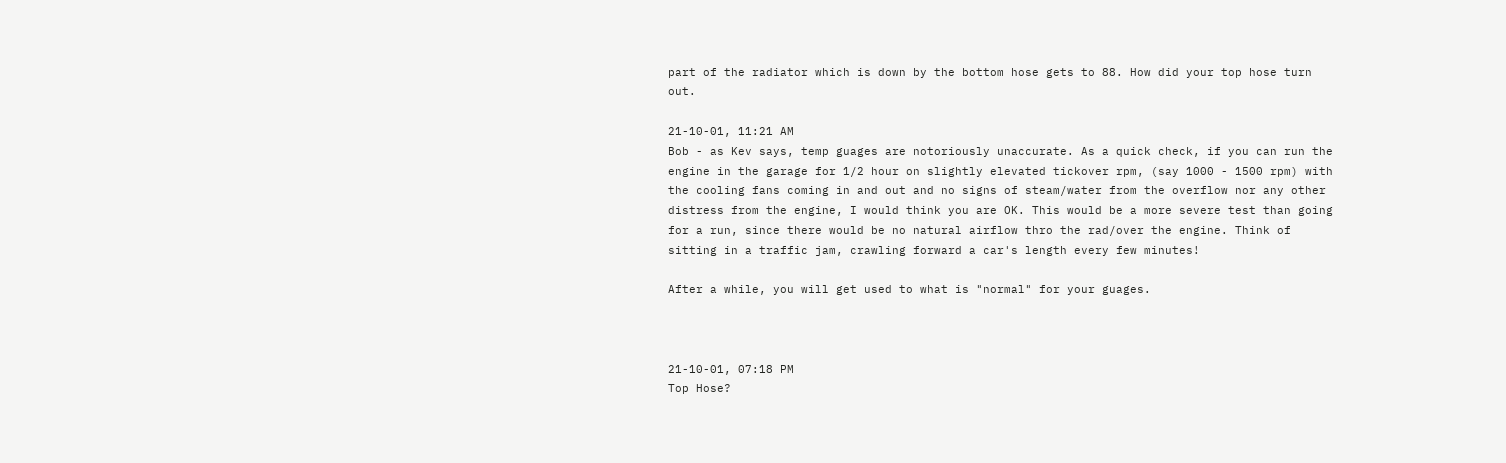part of the radiator which is down by the bottom hose gets to 88. How did your top hose turn out.

21-10-01, 11:21 AM
Bob - as Kev says, temp guages are notoriously unaccurate. As a quick check, if you can run the engine in the garage for 1/2 hour on slightly elevated tickover rpm, (say 1000 - 1500 rpm) with the cooling fans coming in and out and no signs of steam/water from the overflow nor any other distress from the engine, I would think you are OK. This would be a more severe test than going for a run, since there would be no natural airflow thro the rad/over the engine. Think of sitting in a traffic jam, crawling forward a car's length every few minutes!

After a while, you will get used to what is "normal" for your guages.



21-10-01, 07:18 PM
Top Hose?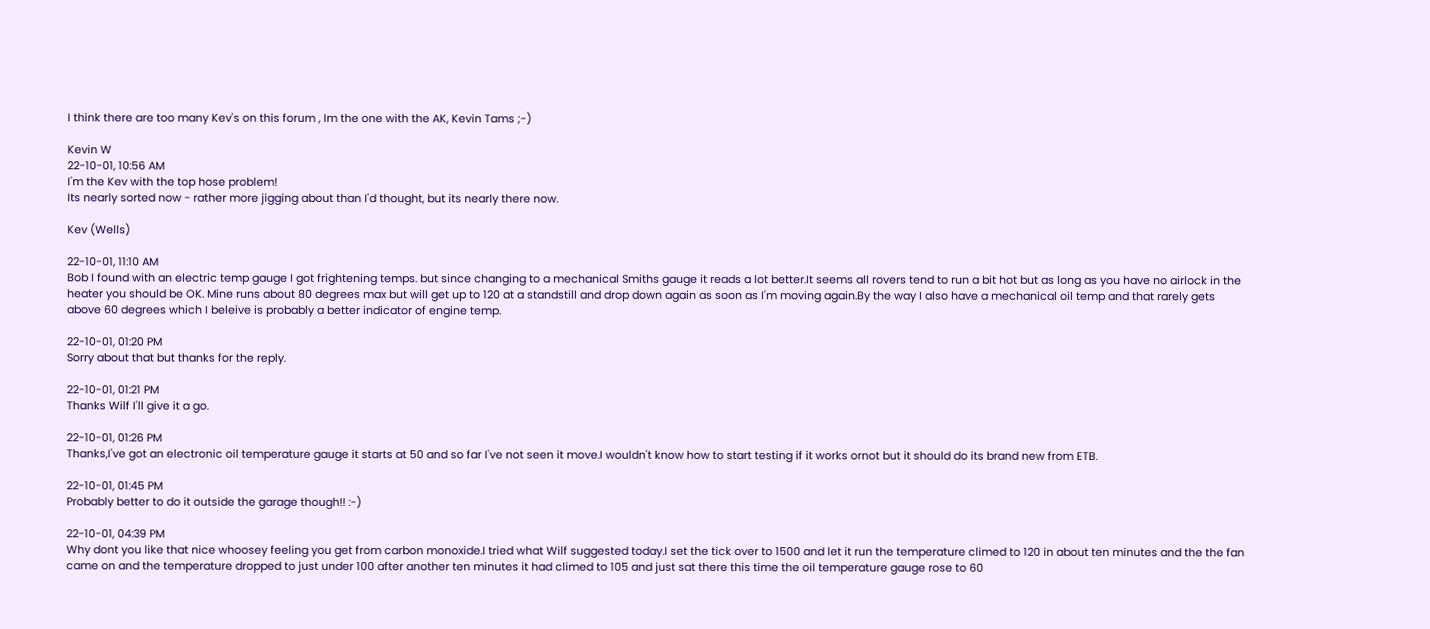I think there are too many Kev's on this forum , Im the one with the AK, Kevin Tams ;-)

Kevin W
22-10-01, 10:56 AM
I'm the Kev with the top hose problem!
Its nearly sorted now - rather more jigging about than I'd thought, but its nearly there now.

Kev (Wells)

22-10-01, 11:10 AM
Bob I found with an electric temp gauge I got frightening temps. but since changing to a mechanical Smiths gauge it reads a lot better.It seems all rovers tend to run a bit hot but as long as you have no airlock in the heater you should be OK. Mine runs about 80 degrees max but will get up to 120 at a standstill and drop down again as soon as I'm moving again.By the way I also have a mechanical oil temp and that rarely gets above 60 degrees which I beleive is probably a better indicator of engine temp.

22-10-01, 01:20 PM
Sorry about that but thanks for the reply.

22-10-01, 01:21 PM
Thanks Wilf I'll give it a go.

22-10-01, 01:26 PM
Thanks,I've got an electronic oil temperature gauge it starts at 50 and so far I've not seen it move.I wouldn't know how to start testing if it works ornot but it should do its brand new from ETB.

22-10-01, 01:45 PM
Probably better to do it outside the garage though!! :-)

22-10-01, 04:39 PM
Why dont you like that nice whoosey feeling you get from carbon monoxide.I tried what Wilf suggested today.I set the tick over to 1500 and let it run the temperature climed to 120 in about ten minutes and the the fan came on and the temperature dropped to just under 100 after another ten minutes it had climed to 105 and just sat there this time the oil temperature gauge rose to 60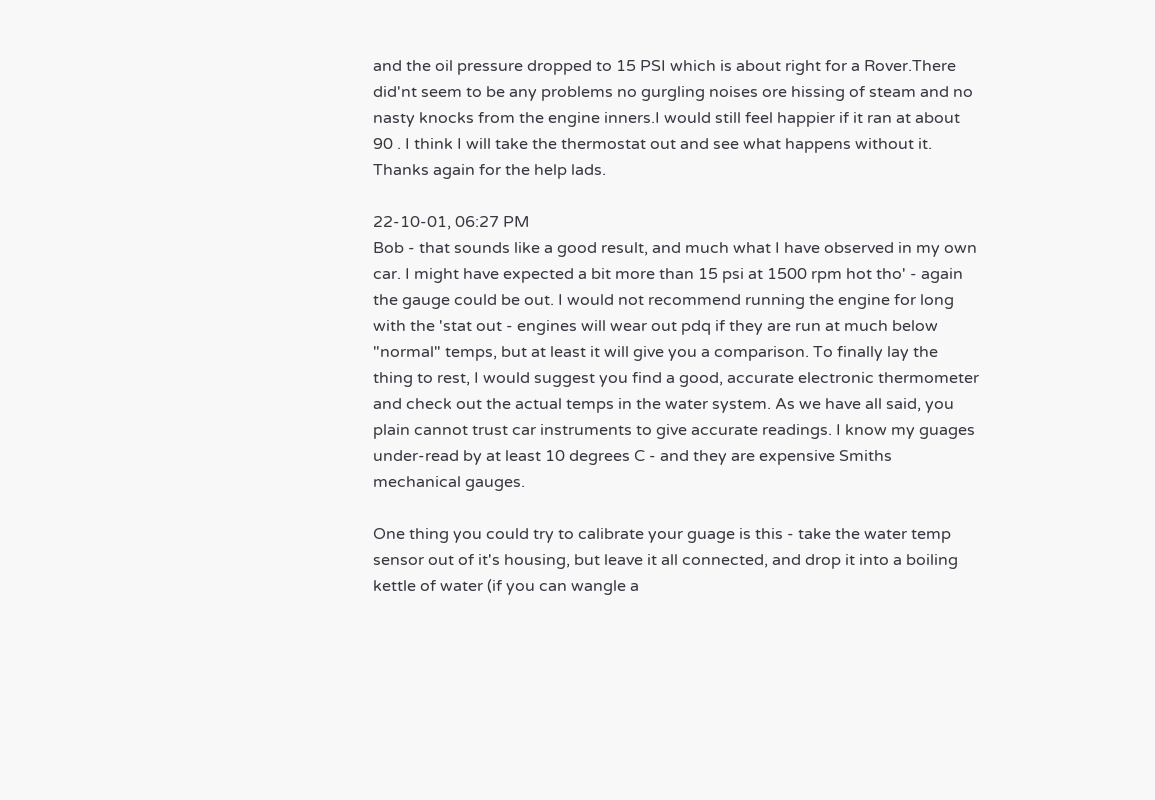and the oil pressure dropped to 15 PSI which is about right for a Rover.There did'nt seem to be any problems no gurgling noises ore hissing of steam and no nasty knocks from the engine inners.I would still feel happier if it ran at about 90 . I think I will take the thermostat out and see what happens without it. Thanks again for the help lads.

22-10-01, 06:27 PM
Bob - that sounds like a good result, and much what I have observed in my own car. I might have expected a bit more than 15 psi at 1500 rpm hot tho' - again the gauge could be out. I would not recommend running the engine for long with the 'stat out - engines will wear out pdq if they are run at much below "normal" temps, but at least it will give you a comparison. To finally lay the thing to rest, I would suggest you find a good, accurate electronic thermometer and check out the actual temps in the water system. As we have all said, you plain cannot trust car instruments to give accurate readings. I know my guages under-read by at least 10 degrees C - and they are expensive Smiths mechanical gauges.

One thing you could try to calibrate your guage is this - take the water temp sensor out of it's housing, but leave it all connected, and drop it into a boiling kettle of water (if you can wangle a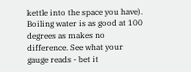kettle into the space you have). Boiling water is as good at 100 degrees as makes no difference. See what your gauge reads - bet it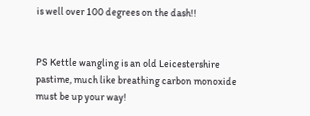is well over 100 degrees on the dash!!


PS Kettle wangling is an old Leicestershire pastime, much like breathing carbon monoxide must be up your way!